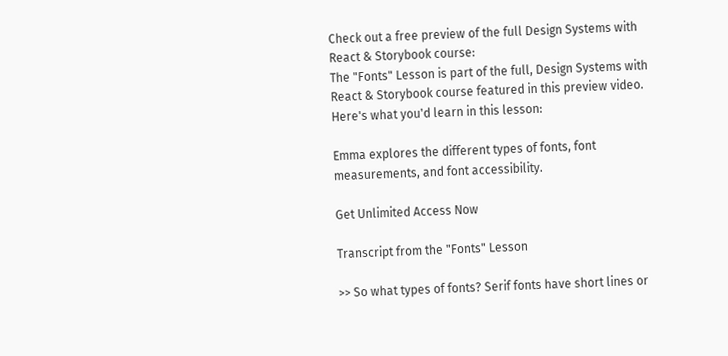Check out a free preview of the full Design Systems with React & Storybook course:
The "Fonts" Lesson is part of the full, Design Systems with React & Storybook course featured in this preview video. Here's what you'd learn in this lesson:

Emma explores the different types of fonts, font measurements, and font accessibility.

Get Unlimited Access Now

Transcript from the "Fonts" Lesson

>> So what types of fonts? Serif fonts have short lines or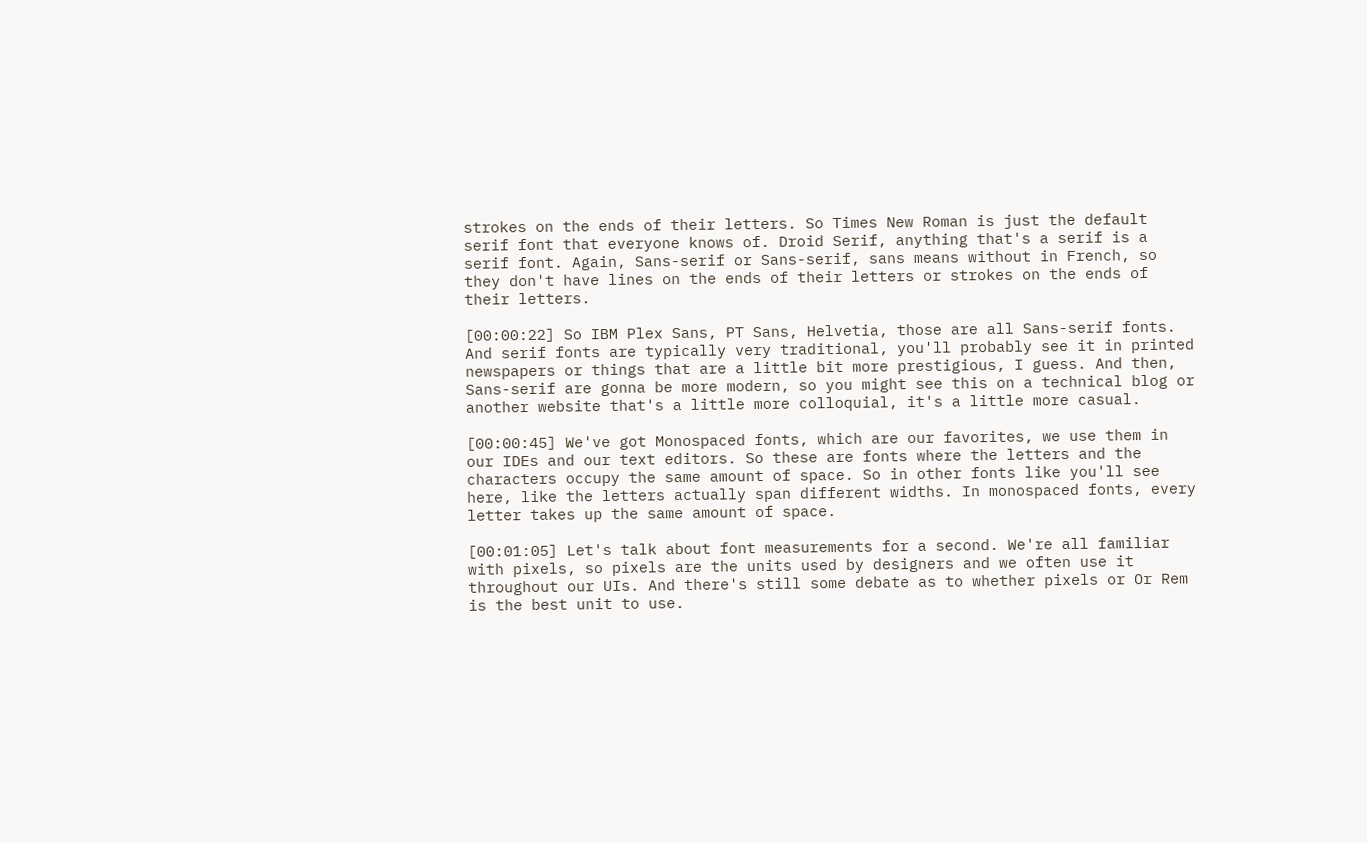strokes on the ends of their letters. So Times New Roman is just the default serif font that everyone knows of. Droid Serif, anything that's a serif is a serif font. Again, Sans-serif or Sans-serif, sans means without in French, so they don't have lines on the ends of their letters or strokes on the ends of their letters.

[00:00:22] So IBM Plex Sans, PT Sans, Helvetia, those are all Sans-serif fonts. And serif fonts are typically very traditional, you'll probably see it in printed newspapers or things that are a little bit more prestigious, I guess. And then, Sans-serif are gonna be more modern, so you might see this on a technical blog or another website that's a little more colloquial, it's a little more casual.

[00:00:45] We've got Monospaced fonts, which are our favorites, we use them in our IDEs and our text editors. So these are fonts where the letters and the characters occupy the same amount of space. So in other fonts like you'll see here, like the letters actually span different widths. In monospaced fonts, every letter takes up the same amount of space.

[00:01:05] Let's talk about font measurements for a second. We're all familiar with pixels, so pixels are the units used by designers and we often use it throughout our UIs. And there's still some debate as to whether pixels or Or Rem is the best unit to use.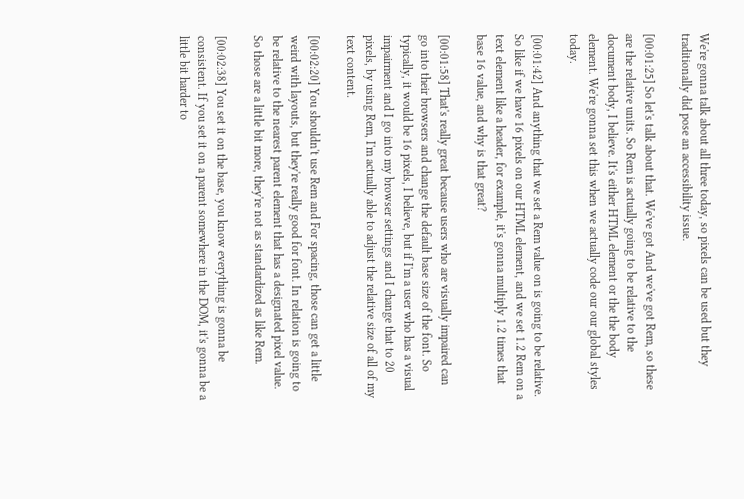We're gonna talk about all three today, so pixels can be used but they traditionally did pose an accessibility issue.

[00:01:25] So let's talk about that. We've got And we've got Rem, so these are the relative units. So Rem is actually going to be relative to the document body, I believe. It's either HTML element or the the body element. We're gonna set this when we actually code our our global styles today.

[00:01:42] And anything that we set a Rem value on is going to be relative. So like if we have 16 pixels on our HTML element, and we set 1.2 Rem on a text element like a header, for example, it's gonna multiply 1.2 times that base 16 value, and why is that great?

[00:01:58] That's really great because users who are visually impaired can go into their browsers and change the default base size of the font. So typically, it would be 16 pixels, I believe, but if I'm a user who has a visual impairment and I go into my browser settings and I change that to 20 pixels, by using Rem, I'm actually able to adjust the relative size of all of my text content.

[00:02:20] You shouldn't use Rem and For spacing, those can get a little weird with layouts, but they're really good for font. In relation is going to be relative to the nearest parent element that has a designated pixel value. So those are a little bit more, they're not as standardized as like Rem.

[00:02:38] You set it on the base, you know everything is gonna be consistent. If you set it on a parent somewhere in the DOM, it's gonna be a little bit harder to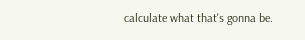calculate what that's gonna be.